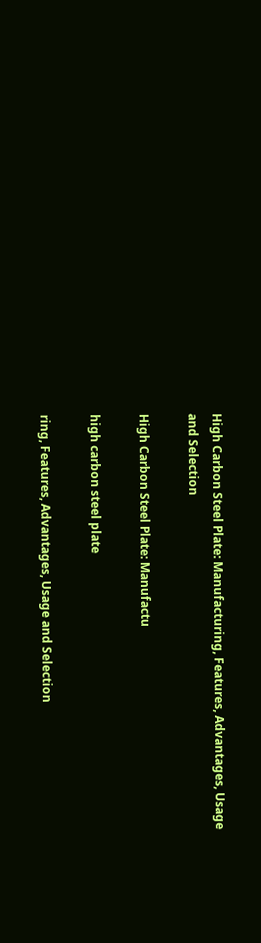High Carbon Steel Plate: Manufacturing, Features, Advantages, Usage and Selection

High Carbon Steel Plate: Manufactu

high carbon steel plate

ring, Features, Advantages, Usage and Selection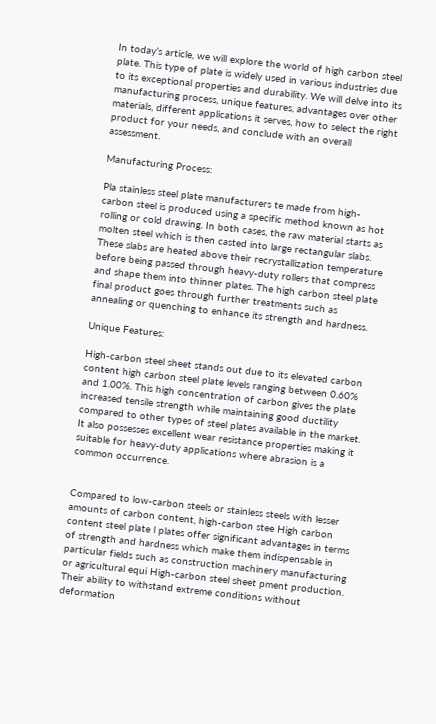In today’s article, we will explore the world of high carbon steel plate. This type of plate is widely used in various industries due to its exceptional properties and durability. We will delve into its manufacturing process, unique features, advantages over other materials, different applications it serves, how to select the right product for your needs, and conclude with an overall assessment.

Manufacturing Process:

Pla stainless steel plate manufacturers te made from high-carbon steel is produced using a specific method known as hot rolling or cold drawing. In both cases, the raw material starts as molten steel which is then casted into large rectangular slabs. These slabs are heated above their recrystallization temperature before being passed through heavy-duty rollers that compress and shape them into thinner plates. The high carbon steel plate final product goes through further treatments such as annealing or quenching to enhance its strength and hardness.

Unique Features:

High-carbon steel sheet stands out due to its elevated carbon content high carbon steel plate levels ranging between 0.60% and 1.00%. This high concentration of carbon gives the plate increased tensile strength while maintaining good ductility compared to other types of steel plates available in the market. It also possesses excellent wear resistance properties making it suitable for heavy-duty applications where abrasion is a common occurrence.


Compared to low-carbon steels or stainless steels with lesser amounts of carbon content, high-carbon stee High carbon content steel plate l plates offer significant advantages in terms of strength and hardness which make them indispensable in particular fields such as construction machinery manufacturing or agricultural equi High-carbon steel sheet pment production. Their ability to withstand extreme conditions without deformation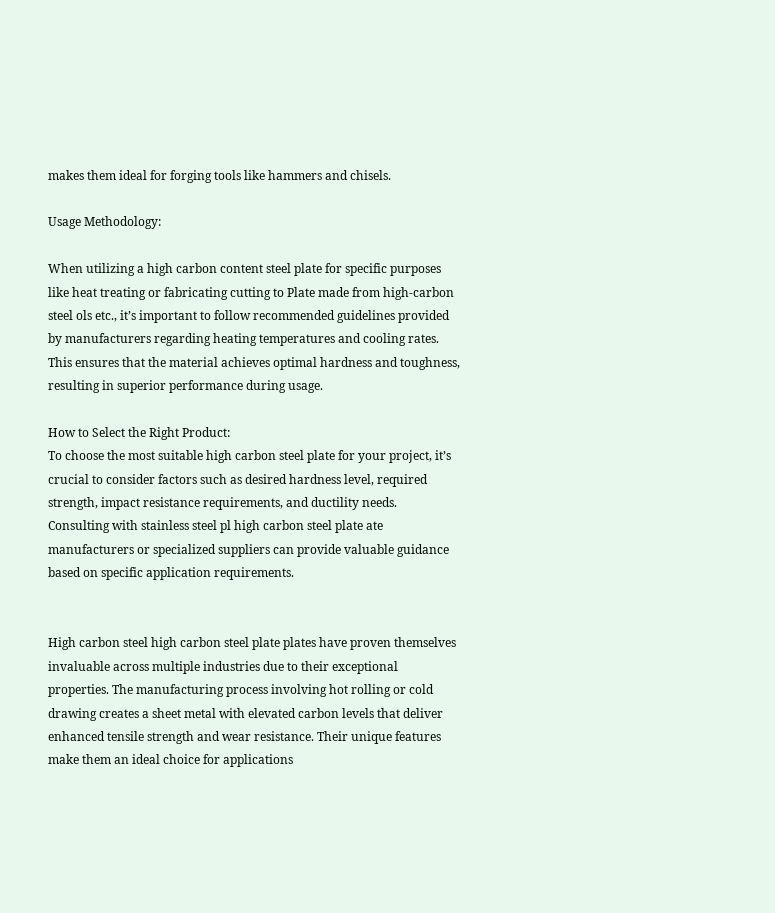makes them ideal for forging tools like hammers and chisels.

Usage Methodology:

When utilizing a high carbon content steel plate for specific purposes like heat treating or fabricating cutting to Plate made from high-carbon steel ols etc., it’s important to follow recommended guidelines provided by manufacturers regarding heating temperatures and cooling rates. This ensures that the material achieves optimal hardness and toughness, resulting in superior performance during usage.

How to Select the Right Product:
To choose the most suitable high carbon steel plate for your project, it’s crucial to consider factors such as desired hardness level, required strength, impact resistance requirements, and ductility needs. Consulting with stainless steel pl high carbon steel plate ate manufacturers or specialized suppliers can provide valuable guidance based on specific application requirements.


High carbon steel high carbon steel plate plates have proven themselves invaluable across multiple industries due to their exceptional properties. The manufacturing process involving hot rolling or cold drawing creates a sheet metal with elevated carbon levels that deliver enhanced tensile strength and wear resistance. Their unique features make them an ideal choice for applications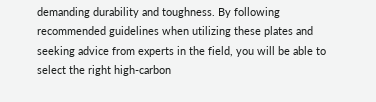demanding durability and toughness. By following recommended guidelines when utilizing these plates and seeking advice from experts in the field, you will be able to select the right high-carbon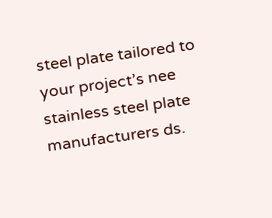steel plate tailored to your project’s nee stainless steel plate manufacturers ds.